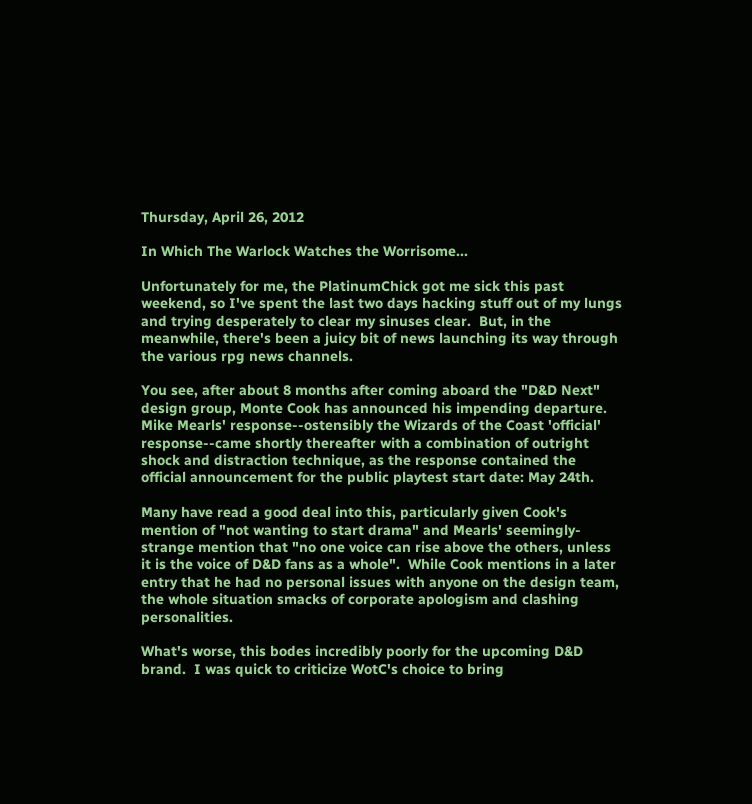Thursday, April 26, 2012

In Which The Warlock Watches the Worrisome...

Unfortunately for me, the PlatinumChick got me sick this past weekend, so I've spent the last two days hacking stuff out of my lungs and trying desperately to clear my sinuses clear.  But, in the meanwhile, there's been a juicy bit of news launching its way through the various rpg news channels.

You see, after about 8 months after coming aboard the "D&D Next" design group, Monte Cook has announced his impending departure.  Mike Mearls' response--ostensibly the Wizards of the Coast 'official' response--came shortly thereafter with a combination of outright shock and distraction technique, as the response contained the official announcement for the public playtest start date: May 24th.

Many have read a good deal into this, particularly given Cook's mention of "not wanting to start drama" and Mearls' seemingly-strange mention that "no one voice can rise above the others, unless it is the voice of D&D fans as a whole".  While Cook mentions in a later entry that he had no personal issues with anyone on the design team, the whole situation smacks of corporate apologism and clashing personalities.

What's worse, this bodes incredibly poorly for the upcoming D&D brand.  I was quick to criticize WotC's choice to bring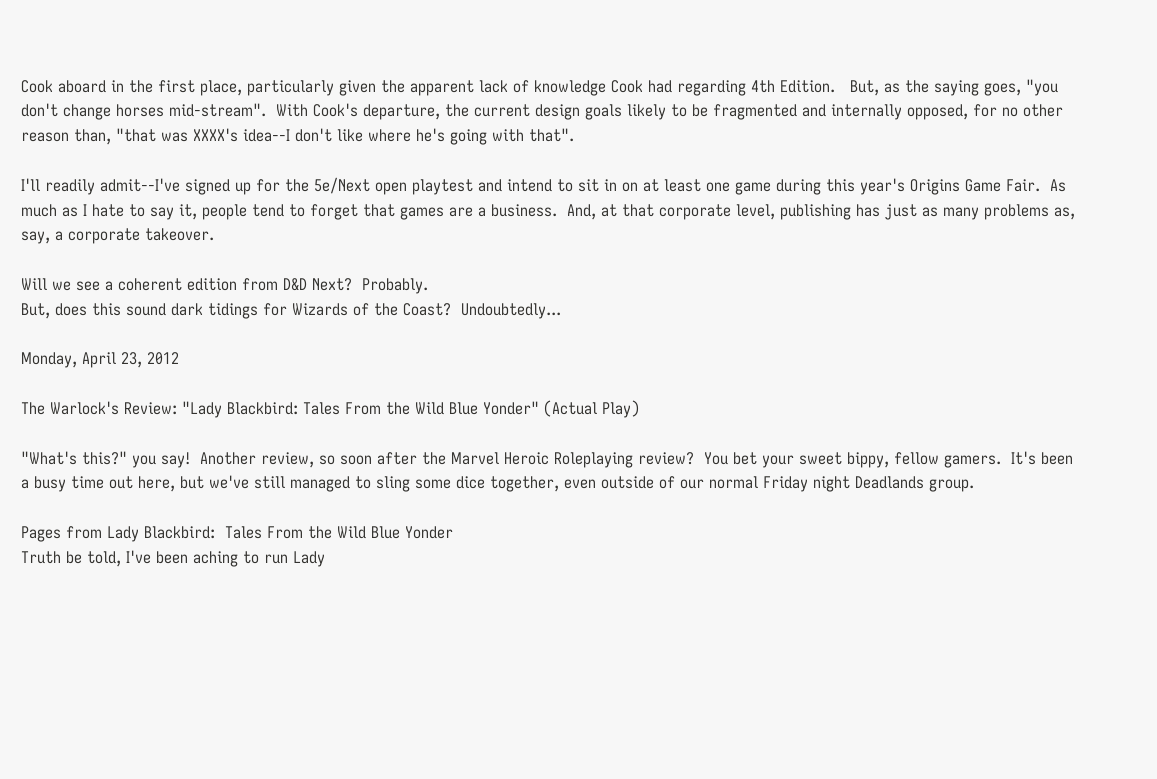Cook aboard in the first place, particularly given the apparent lack of knowledge Cook had regarding 4th Edition.   But, as the saying goes, "you don't change horses mid-stream".  With Cook's departure, the current design goals likely to be fragmented and internally opposed, for no other reason than, "that was XXXX's idea--I don't like where he's going with that".

I'll readily admit--I've signed up for the 5e/Next open playtest and intend to sit in on at least one game during this year's Origins Game Fair.  As much as I hate to say it, people tend to forget that games are a business.  And, at that corporate level, publishing has just as many problems as, say, a corporate takeover.

Will we see a coherent edition from D&D Next?  Probably.
But, does this sound dark tidings for Wizards of the Coast?  Undoubtedly...

Monday, April 23, 2012

The Warlock's Review: "Lady Blackbird: Tales From the Wild Blue Yonder" (Actual Play)

"What's this?" you say!  Another review, so soon after the Marvel Heroic Roleplaying review?  You bet your sweet bippy, fellow gamers.  It's been a busy time out here, but we've still managed to sling some dice together, even outside of our normal Friday night Deadlands group.

Pages from Lady Blackbird:  Tales From the Wild Blue Yonder
Truth be told, I've been aching to run Lady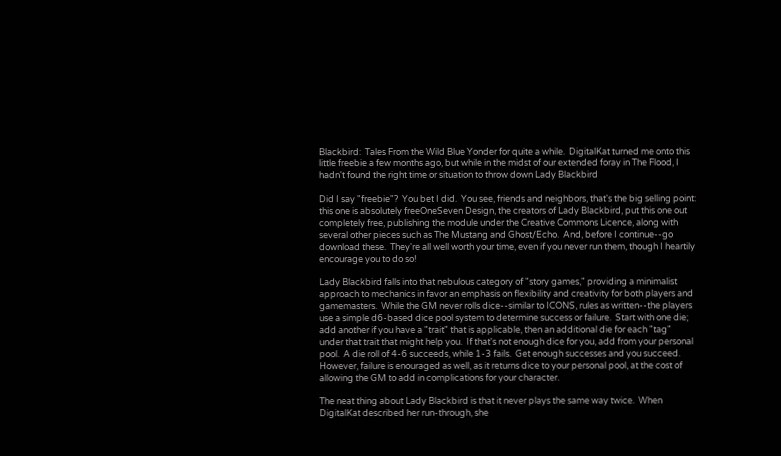Blackbird:  Tales From the Wild Blue Yonder for quite a while.  DigitalKat turned me onto this little freebie a few months ago, but while in the midst of our extended foray in The Flood, I hadn't found the right time or situation to throw down Lady Blackbird

Did I say "freebie"?  You bet I did.  You see, friends and neighbors, that's the big selling point:  this one is absolutely freeOneSeven Design, the creators of Lady Blackbird, put this one out completely free, publishing the module under the Creative Commons Licence, along with several other pieces such as The Mustang and Ghost/Echo.  And, before I continue--go download these.  They're all well worth your time, even if you never run them, though I heartily encourage you to do so!

Lady Blackbird falls into that nebulous category of "story games," providing a minimalist approach to mechanics in favor an emphasis on flexibility and creativity for both players and gamemasters.  While the GM never rolls dice--similar to ICONS, rules as written--the players use a simple d6-based dice pool system to determine success or failure.  Start with one die; add another if you have a "trait" that is applicable, then an additional die for each "tag" under that trait that might help you.  If that's not enough dice for you, add from your personal pool.  A die roll of 4-6 succeeds, while 1-3 fails.  Get enough successes and you succeed.  However, failure is enouraged as well, as it returns dice to your personal pool, at the cost of allowing the GM to add in complications for your character.

The neat thing about Lady Blackbird is that it never plays the same way twice.  When DigitalKat described her run-through, she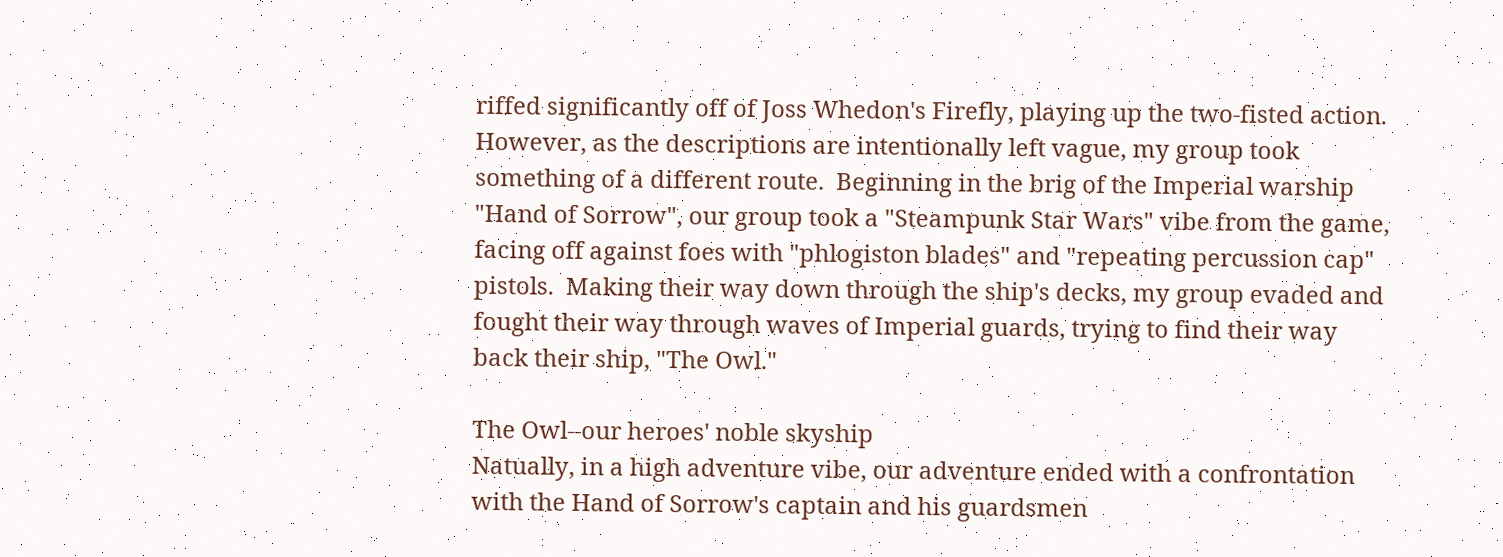riffed significantly off of Joss Whedon's Firefly, playing up the two-fisted action.  However, as the descriptions are intentionally left vague, my group took something of a different route.  Beginning in the brig of the Imperial warship "Hand of Sorrow", our group took a "Steampunk Star Wars" vibe from the game, facing off against foes with "phlogiston blades" and "repeating percussion cap" pistols.  Making their way down through the ship's decks, my group evaded and fought their way through waves of Imperial guards, trying to find their way back their ship, "The Owl."

The Owl--our heroes' noble skyship
Natually, in a high adventure vibe, our adventure ended with a confrontation with the Hand of Sorrow's captain and his guardsmen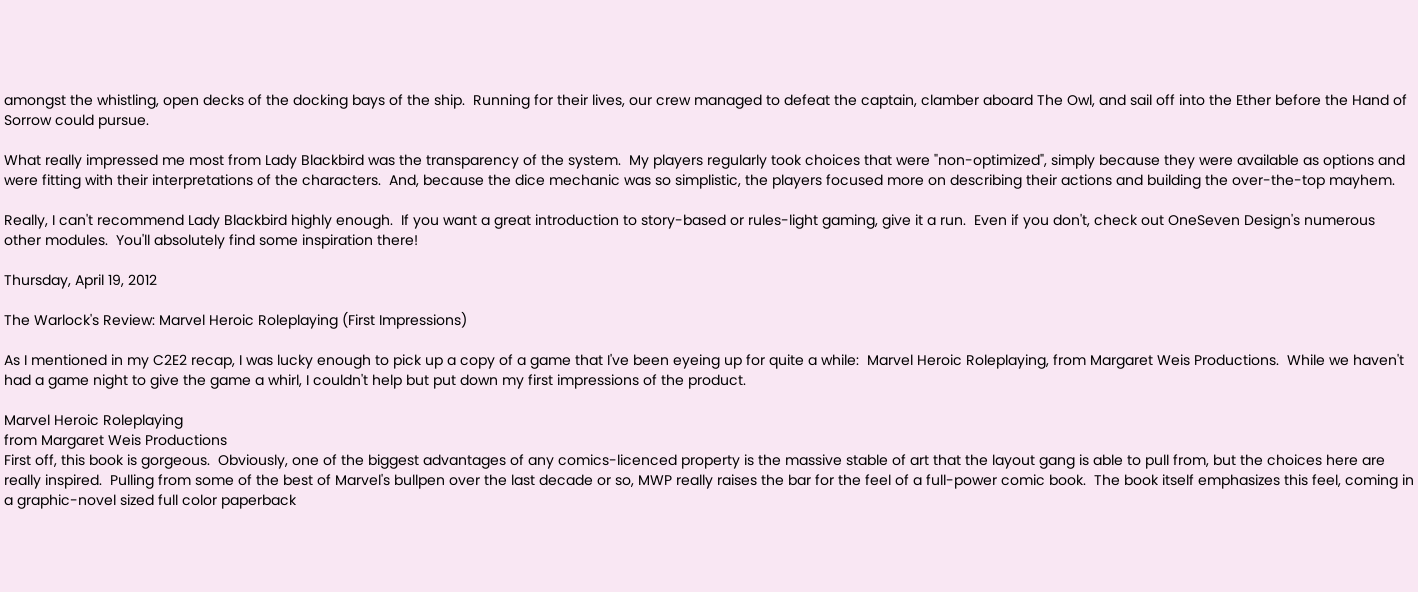amongst the whistling, open decks of the docking bays of the ship.  Running for their lives, our crew managed to defeat the captain, clamber aboard The Owl, and sail off into the Ether before the Hand of Sorrow could pursue.

What really impressed me most from Lady Blackbird was the transparency of the system.  My players regularly took choices that were "non-optimized", simply because they were available as options and were fitting with their interpretations of the characters.  And, because the dice mechanic was so simplistic, the players focused more on describing their actions and building the over-the-top mayhem.

Really, I can't recommend Lady Blackbird highly enough.  If you want a great introduction to story-based or rules-light gaming, give it a run.  Even if you don't, check out OneSeven Design's numerous other modules.  You'll absolutely find some inspiration there!

Thursday, April 19, 2012

The Warlock's Review: Marvel Heroic Roleplaying (First Impressions)

As I mentioned in my C2E2 recap, I was lucky enough to pick up a copy of a game that I've been eyeing up for quite a while:  Marvel Heroic Roleplaying, from Margaret Weis Productions.  While we haven't had a game night to give the game a whirl, I couldn't help but put down my first impressions of the product.

Marvel Heroic Roleplaying
from Margaret Weis Productions
First off, this book is gorgeous.  Obviously, one of the biggest advantages of any comics-licenced property is the massive stable of art that the layout gang is able to pull from, but the choices here are really inspired.  Pulling from some of the best of Marvel's bullpen over the last decade or so, MWP really raises the bar for the feel of a full-power comic book.  The book itself emphasizes this feel, coming in a graphic-novel sized full color paperback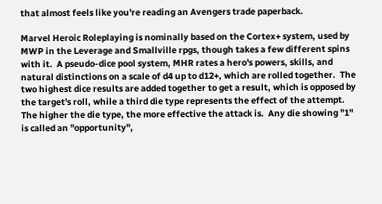that almost feels like you're reading an Avengers trade paperback.

Marvel Heroic Roleplaying is nominally based on the Cortex+ system, used by MWP in the Leverage and Smallville rpgs, though takes a few different spins with it.  A pseudo-dice pool system, MHR rates a hero's powers, skills, and natural distinctions on a scale of d4 up to d12+, which are rolled together.  The two highest dice results are added together to get a result, which is opposed by the target's roll, while a third die type represents the effect of the attempt.  The higher the die type, the more effective the attack is.  Any die showing "1" is called an "opportunity",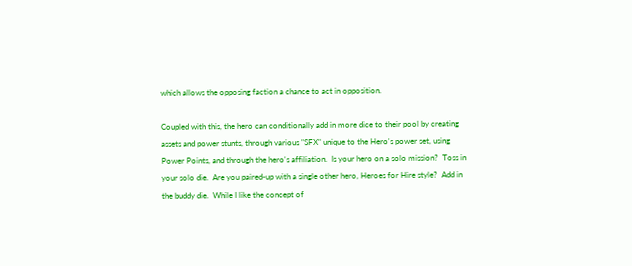which allows the opposing faction a chance to act in opposition.

Coupled with this, the hero can conditionally add in more dice to their pool by creating assets and power stunts, through various "SFX" unique to the Hero's power set, using Power Points, and through the hero's affiliation.  Is your hero on a solo mission?  Toss in your solo die.  Are you paired-up with a single other hero, Heroes for Hire style?  Add in the buddy die.  While I like the concept of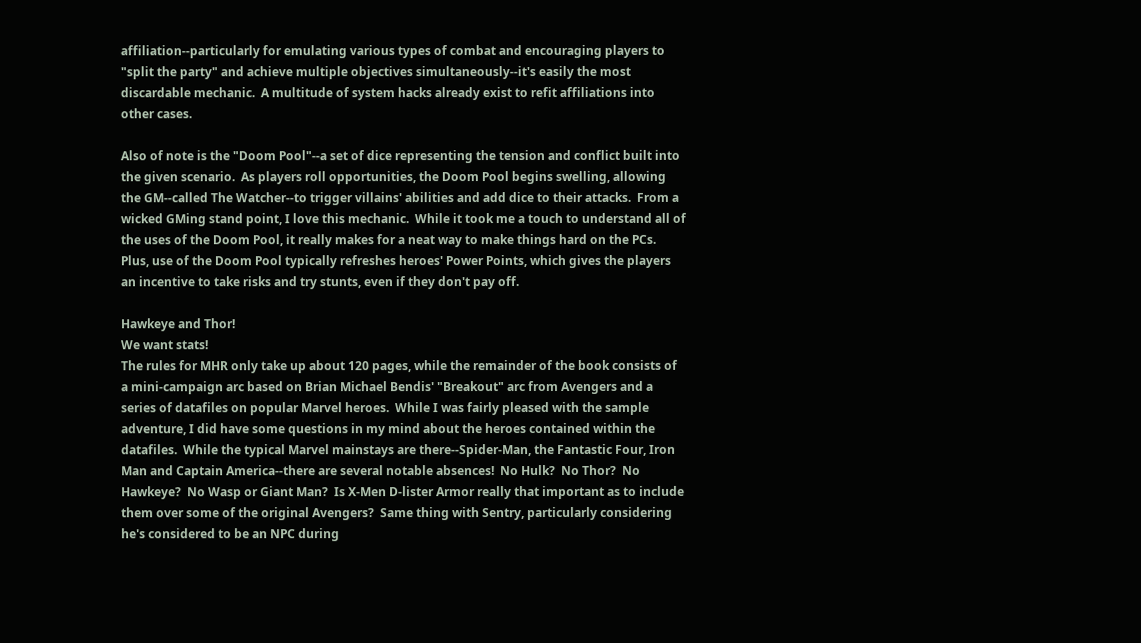affiliation--particularly for emulating various types of combat and encouraging players to "split the party" and achieve multiple objectives simultaneously--it's easily the most discardable mechanic.  A multitude of system hacks already exist to refit affiliations into other cases.

Also of note is the "Doom Pool"--a set of dice representing the tension and conflict built into the given scenario.  As players roll opportunities, the Doom Pool begins swelling, allowing the GM--called The Watcher--to trigger villains' abilities and add dice to their attacks.  From a wicked GMing stand point, I love this mechanic.  While it took me a touch to understand all of the uses of the Doom Pool, it really makes for a neat way to make things hard on the PCs.  Plus, use of the Doom Pool typically refreshes heroes' Power Points, which gives the players an incentive to take risks and try stunts, even if they don't pay off.

Hawkeye and Thor!
We want stats!
The rules for MHR only take up about 120 pages, while the remainder of the book consists of a mini-campaign arc based on Brian Michael Bendis' "Breakout" arc from Avengers and a series of datafiles on popular Marvel heroes.  While I was fairly pleased with the sample adventure, I did have some questions in my mind about the heroes contained within the datafiles.  While the typical Marvel mainstays are there--Spider-Man, the Fantastic Four, Iron Man and Captain America--there are several notable absences!  No Hulk?  No Thor?  No Hawkeye?  No Wasp or Giant Man?  Is X-Men D-lister Armor really that important as to include them over some of the original Avengers?  Same thing with Sentry, particularly considering he's considered to be an NPC during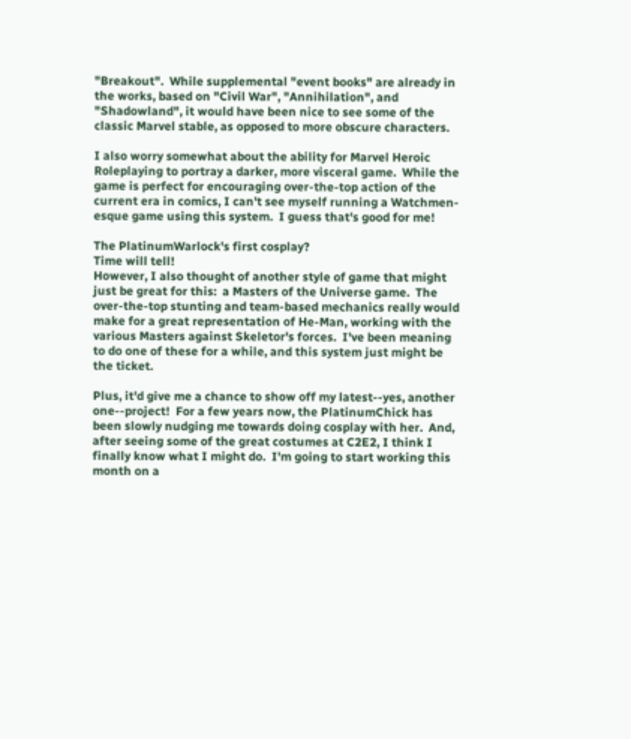"Breakout".  While supplemental "event books" are already in the works, based on "Civil War", "Annihilation", and "Shadowland", it would have been nice to see some of the classic Marvel stable, as opposed to more obscure characters.

I also worry somewhat about the ability for Marvel Heroic Roleplaying to portray a darker, more visceral game.  While the game is perfect for encouraging over-the-top action of the current era in comics, I can't see myself running a Watchmen-esque game using this system.  I guess that's good for me!

The PlatinumWarlock's first cosplay?
Time will tell!
However, I also thought of another style of game that might just be great for this:  a Masters of the Universe game.  The over-the-top stunting and team-based mechanics really would make for a great representation of He-Man, working with the various Masters against Skeletor's forces.  I've been meaning to do one of these for a while, and this system just might be the ticket.

Plus, it'd give me a chance to show off my latest--yes, another one--project!  For a few years now, the PlatinumChick has been slowly nudging me towards doing cosplay with her.  And, after seeing some of the great costumes at C2E2, I think I finally know what I might do.  I'm going to start working this month on a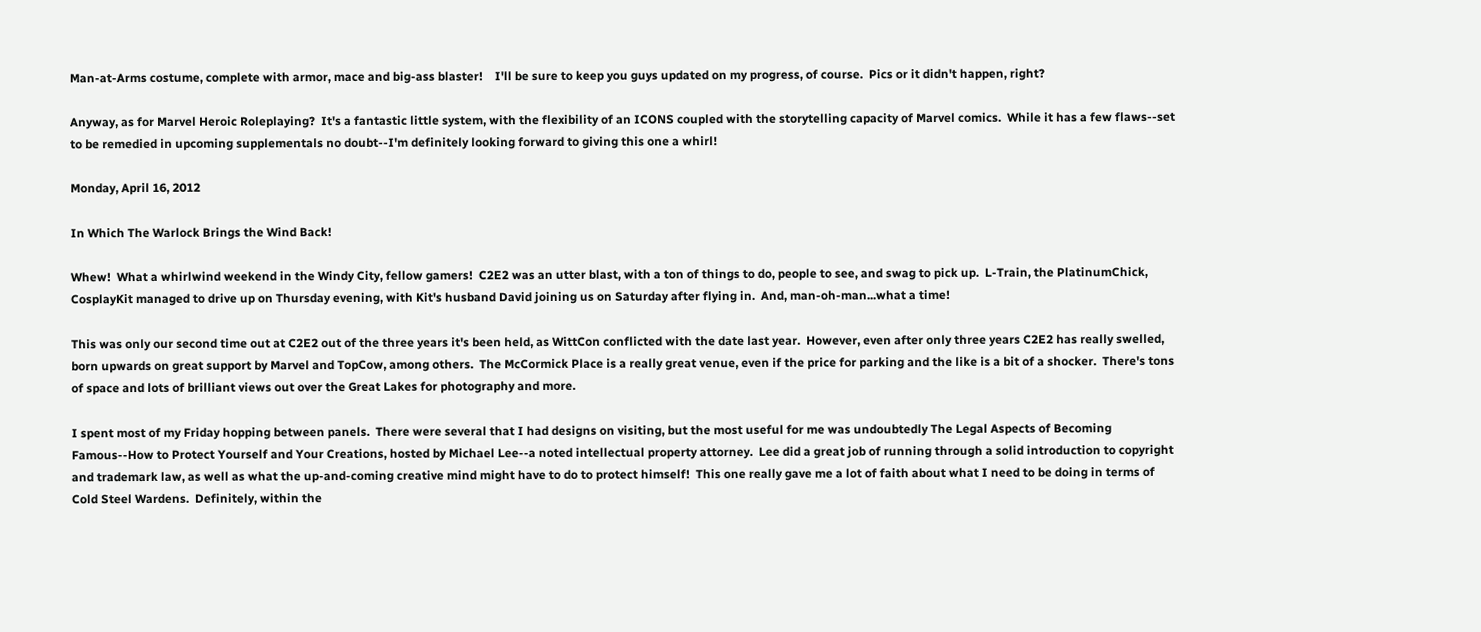Man-at-Arms costume, complete with armor, mace and big-ass blaster!    I'll be sure to keep you guys updated on my progress, of course.  Pics or it didn't happen, right?

Anyway, as for Marvel Heroic Roleplaying?  It's a fantastic little system, with the flexibility of an ICONS coupled with the storytelling capacity of Marvel comics.  While it has a few flaws--set to be remedied in upcoming supplementals no doubt--I'm definitely looking forward to giving this one a whirl!

Monday, April 16, 2012

In Which The Warlock Brings the Wind Back!

Whew!  What a whirlwind weekend in the Windy City, fellow gamers!  C2E2 was an utter blast, with a ton of things to do, people to see, and swag to pick up.  L-Train, the PlatinumChick, CosplayKit managed to drive up on Thursday evening, with Kit's husband David joining us on Saturday after flying in.  And, man-oh-man...what a time!

This was only our second time out at C2E2 out of the three years it's been held, as WittCon conflicted with the date last year.  However, even after only three years C2E2 has really swelled, born upwards on great support by Marvel and TopCow, among others.  The McCormick Place is a really great venue, even if the price for parking and the like is a bit of a shocker.  There's tons of space and lots of brilliant views out over the Great Lakes for photography and more.

I spent most of my Friday hopping between panels.  There were several that I had designs on visiting, but the most useful for me was undoubtedly The Legal Aspects of Becoming Famous--How to Protect Yourself and Your Creations, hosted by Michael Lee--a noted intellectual property attorney.  Lee did a great job of running through a solid introduction to copyright and trademark law, as well as what the up-and-coming creative mind might have to do to protect himself!  This one really gave me a lot of faith about what I need to be doing in terms of Cold Steel Wardens.  Definitely, within the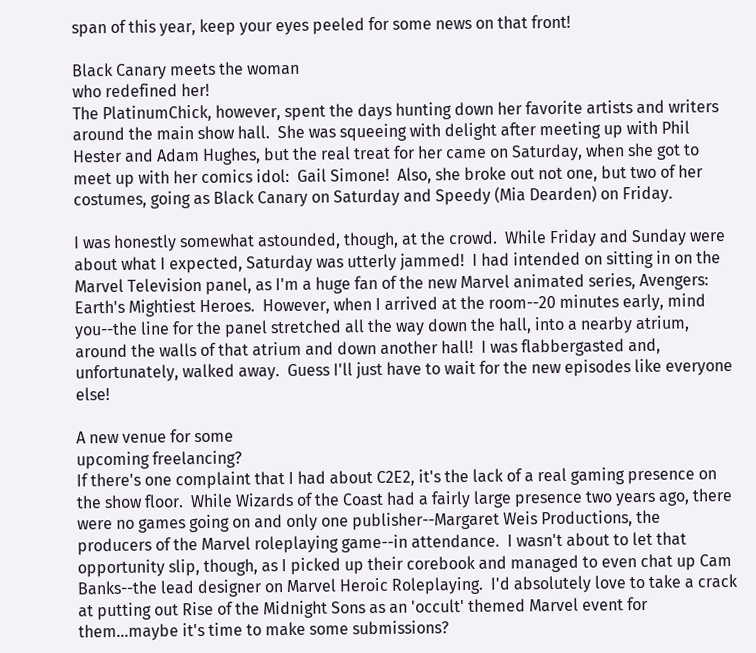span of this year, keep your eyes peeled for some news on that front!

Black Canary meets the woman
who redefined her!
The PlatinumChick, however, spent the days hunting down her favorite artists and writers around the main show hall.  She was squeeing with delight after meeting up with Phil Hester and Adam Hughes, but the real treat for her came on Saturday, when she got to meet up with her comics idol:  Gail Simone!  Also, she broke out not one, but two of her costumes, going as Black Canary on Saturday and Speedy (Mia Dearden) on Friday.

I was honestly somewhat astounded, though, at the crowd.  While Friday and Sunday were about what I expected, Saturday was utterly jammed!  I had intended on sitting in on the Marvel Television panel, as I'm a huge fan of the new Marvel animated series, Avengers: Earth's Mightiest Heroes.  However, when I arrived at the room--20 minutes early, mind you--the line for the panel stretched all the way down the hall, into a nearby atrium, around the walls of that atrium and down another hall!  I was flabbergasted and, unfortunately, walked away.  Guess I'll just have to wait for the new episodes like everyone else!

A new venue for some
upcoming freelancing?
If there's one complaint that I had about C2E2, it's the lack of a real gaming presence on the show floor.  While Wizards of the Coast had a fairly large presence two years ago, there were no games going on and only one publisher--Margaret Weis Productions, the producers of the Marvel roleplaying game--in attendance.  I wasn't about to let that opportunity slip, though, as I picked up their corebook and managed to even chat up Cam Banks--the lead designer on Marvel Heroic Roleplaying.  I'd absolutely love to take a crack at putting out Rise of the Midnight Sons as an 'occult' themed Marvel event for them...maybe it's time to make some submissions?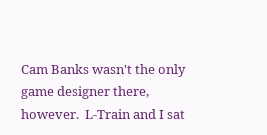Cam Banks wasn't the only game designer there, however.  L-Train and I sat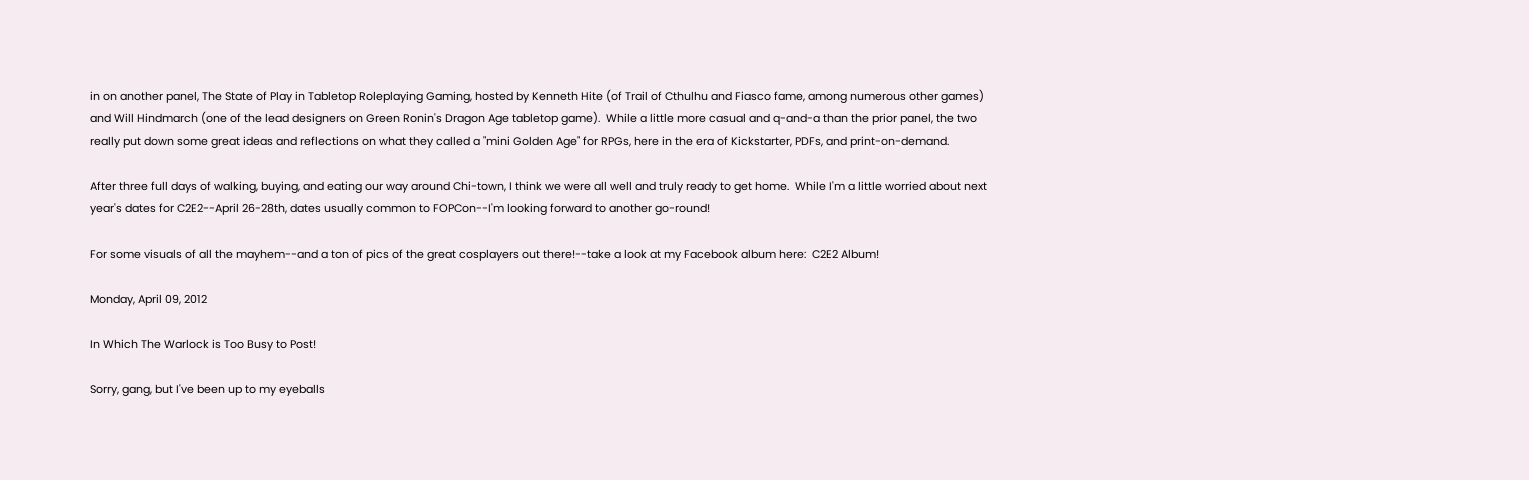in on another panel, The State of Play in Tabletop Roleplaying Gaming, hosted by Kenneth Hite (of Trail of Cthulhu and Fiasco fame, among numerous other games) and Will Hindmarch (one of the lead designers on Green Ronin's Dragon Age tabletop game).  While a little more casual and q-and-a than the prior panel, the two really put down some great ideas and reflections on what they called a "mini Golden Age" for RPGs, here in the era of Kickstarter, PDFs, and print-on-demand.

After three full days of walking, buying, and eating our way around Chi-town, I think we were all well and truly ready to get home.  While I'm a little worried about next year's dates for C2E2--April 26-28th, dates usually common to FOPCon--I'm looking forward to another go-round!

For some visuals of all the mayhem--and a ton of pics of the great cosplayers out there!--take a look at my Facebook album here:  C2E2 Album!

Monday, April 09, 2012

In Which The Warlock is Too Busy to Post!

Sorry, gang, but I've been up to my eyeballs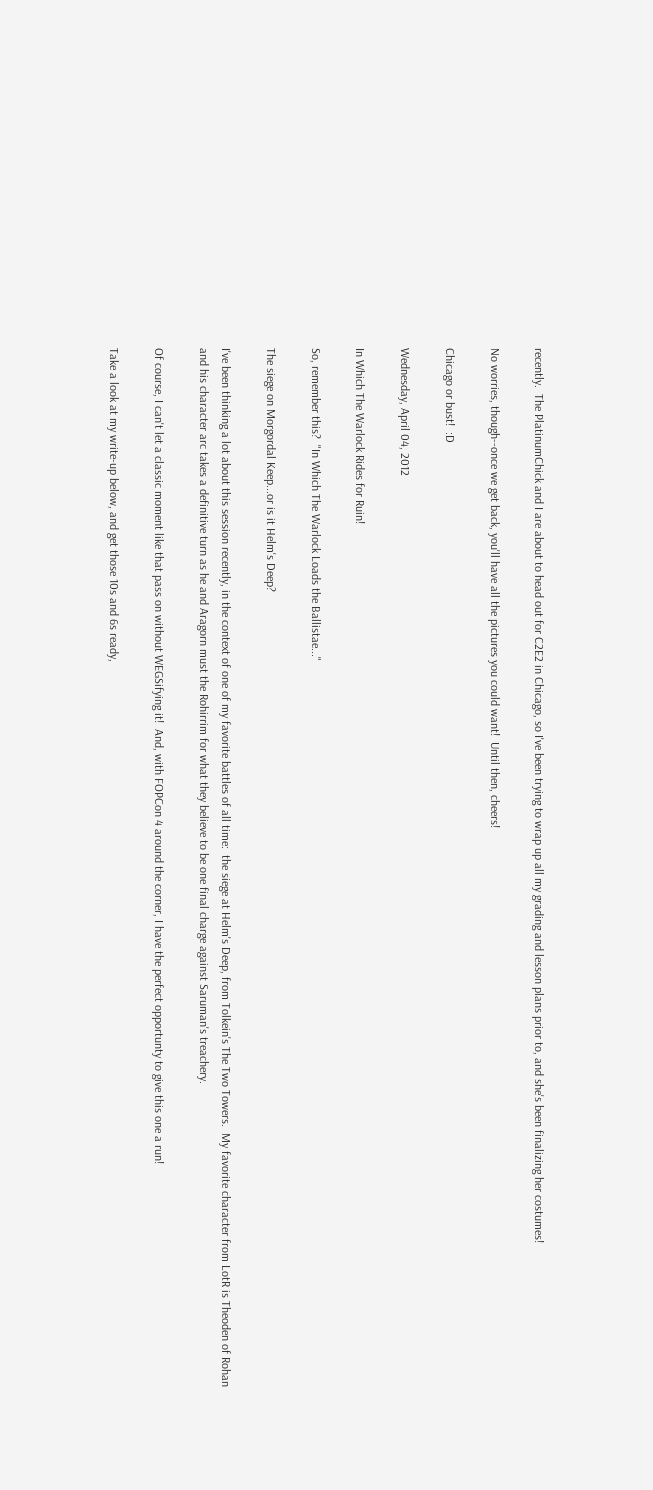recently.  The PlatinumChick and I are about to head out for C2E2 in Chicago, so I've been trying to wrap up all my grading and lesson plans prior to, and she's been finalizing her costumes!

No worries, though--once we get back, you'll have all the pictures you could want!  Until then, cheers!

Chicago or bust!  :D

Wednesday, April 04, 2012

In Which The Warlock Rides for Ruin!

So, remember this?  "In Which The Warlock Loads the Ballistae..."

The siege on Morgordal Keep...or is it Helm's Deep?

I've been thinking a lot about this session recently, in the context of one of my favorite battles of all time:  the siege at Helm's Deep, from Tolkein's The Two Towers.  My favorite character from LotR is Theoden of Rohan and his character arc takes a definitive turn as he and Aragorn must the Rohirrim for what they believe to be one final charge against Saruman's treachery.

Of course, I can't let a classic moment like that pass on without WEGSifying it!  And, with FOPCon 4 around the corner, I have the perfect opportunty to give this one a run!

Take a look at my write-up below, and get those 10s and 6s ready,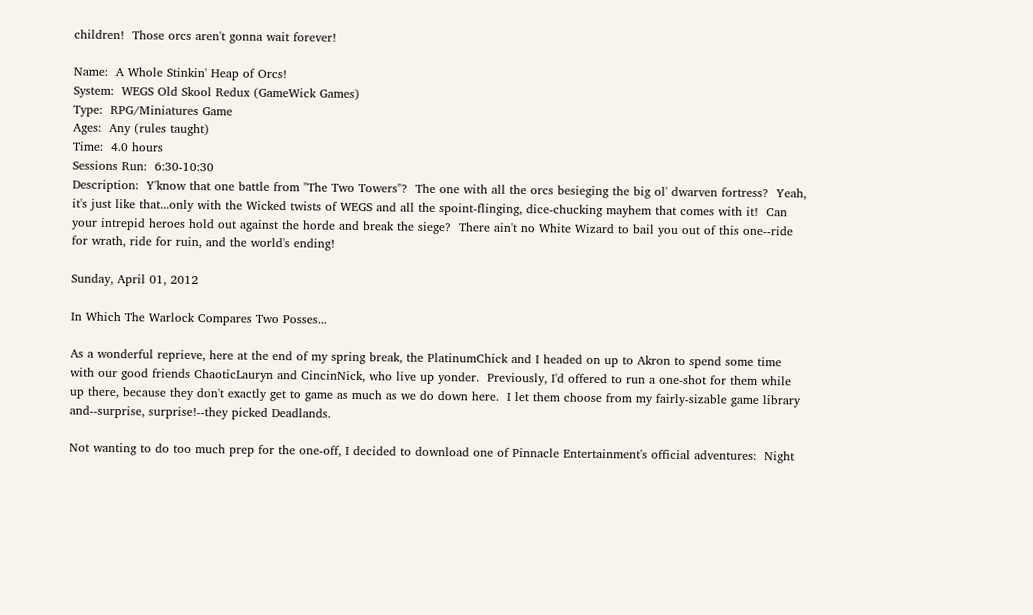children!  Those orcs aren't gonna wait forever!

Name:  A Whole Stinkin' Heap of Orcs!
System:  WEGS Old Skool Redux (GameWick Games)
Type:  RPG/Miniatures Game
Ages:  Any (rules taught)
Time:  4.0 hours
Sessions Run:  6:30-10:30
Description:  Y'know that one battle from "The Two Towers"?  The one with all the orcs besieging the big ol' dwarven fortress?  Yeah, it's just like that...only with the Wicked twists of WEGS and all the spoint-flinging, dice-chucking mayhem that comes with it!  Can your intrepid heroes hold out against the horde and break the siege?  There ain't no White Wizard to bail you out of this one--ride for wrath, ride for ruin, and the world's ending!

Sunday, April 01, 2012

In Which The Warlock Compares Two Posses...

As a wonderful reprieve, here at the end of my spring break, the PlatinumChick and I headed on up to Akron to spend some time with our good friends ChaoticLauryn and CincinNick, who live up yonder.  Previously, I'd offered to run a one-shot for them while up there, because they don't exactly get to game as much as we do down here.  I let them choose from my fairly-sizable game library and--surprise, surprise!--they picked Deadlands.

Not wanting to do too much prep for the one-off, I decided to download one of Pinnacle Entertainment's official adventures:  Night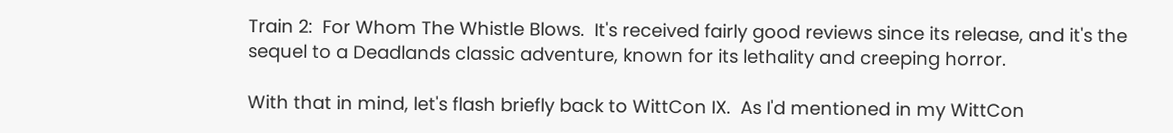Train 2:  For Whom The Whistle Blows.  It's received fairly good reviews since its release, and it's the sequel to a Deadlands classic adventure, known for its lethality and creeping horror.

With that in mind, let's flash briefly back to WittCon IX.  As I'd mentioned in my WittCon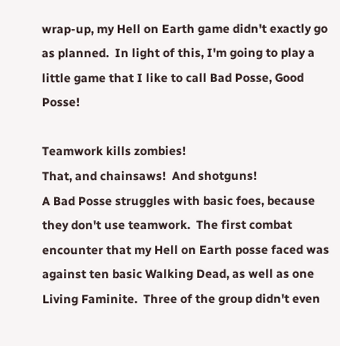wrap-up, my Hell on Earth game didn't exactly go as planned.  In light of this, I'm going to play a little game that I like to call Bad Posse, Good Posse!

Teamwork kills zombies!
That, and chainsaws!  And shotguns!
A Bad Posse struggles with basic foes, because they don't use teamwork.  The first combat encounter that my Hell on Earth posse faced was against ten basic Walking Dead, as well as one Living Faminite.  Three of the group didn't even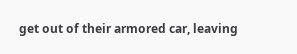get out of their armored car, leaving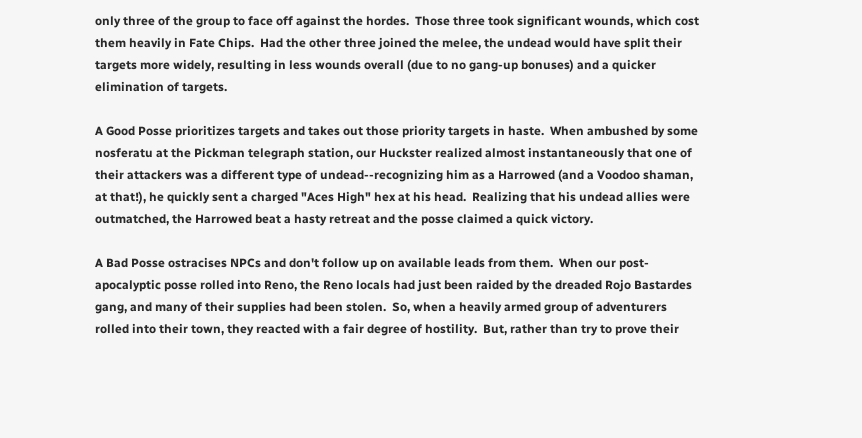only three of the group to face off against the hordes.  Those three took significant wounds, which cost them heavily in Fate Chips.  Had the other three joined the melee, the undead would have split their targets more widely, resulting in less wounds overall (due to no gang-up bonuses) and a quicker elimination of targets.

A Good Posse prioritizes targets and takes out those priority targets in haste.  When ambushed by some nosferatu at the Pickman telegraph station, our Huckster realized almost instantaneously that one of their attackers was a different type of undead--recognizing him as a Harrowed (and a Voodoo shaman, at that!), he quickly sent a charged "Aces High" hex at his head.  Realizing that his undead allies were outmatched, the Harrowed beat a hasty retreat and the posse claimed a quick victory.

A Bad Posse ostracises NPCs and don't follow up on available leads from them.  When our post-apocalyptic posse rolled into Reno, the Reno locals had just been raided by the dreaded Rojo Bastardes gang, and many of their supplies had been stolen.  So, when a heavily armed group of adventurers rolled into their town, they reacted with a fair degree of hostility.  But, rather than try to prove their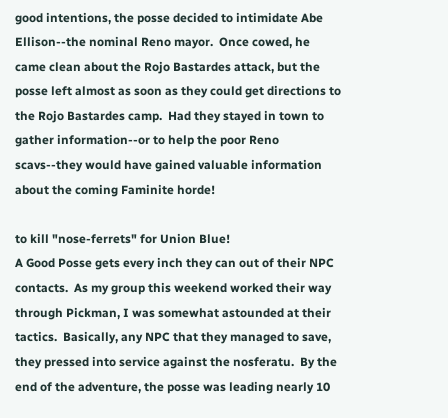good intentions, the posse decided to intimidate Abe Ellison--the nominal Reno mayor.  Once cowed, he came clean about the Rojo Bastardes attack, but the posse left almost as soon as they could get directions to the Rojo Bastardes camp.  Had they stayed in town to gather information--or to help the poor Reno scavs--they would have gained valuable information about the coming Faminite horde!

to kill "nose-ferrets" for Union Blue!
A Good Posse gets every inch they can out of their NPC contacts.  As my group this weekend worked their way through Pickman, I was somewhat astounded at their tactics.  Basically, any NPC that they managed to save, they pressed into service against the nosferatu.  By the end of the adventure, the posse was leading nearly 10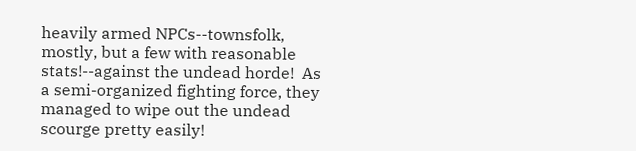heavily armed NPCs--townsfolk, mostly, but a few with reasonable stats!--against the undead horde!  As a semi-organized fighting force, they managed to wipe out the undead scourge pretty easily!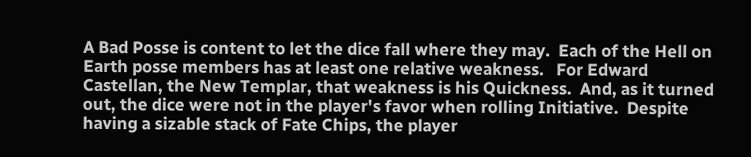A Bad Posse is content to let the dice fall where they may.  Each of the Hell on Earth posse members has at least one relative weakness.   For Edward Castellan, the New Templar, that weakness is his Quickness.  And, as it turned out, the dice were not in the player's favor when rolling Initiative.  Despite having a sizable stack of Fate Chips, the player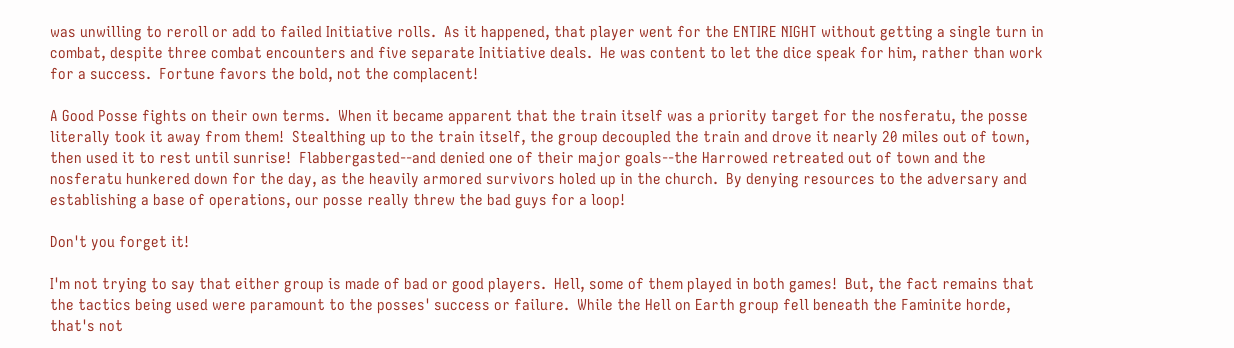was unwilling to reroll or add to failed Initiative rolls.  As it happened, that player went for the ENTIRE NIGHT without getting a single turn in combat, despite three combat encounters and five separate Initiative deals.  He was content to let the dice speak for him, rather than work for a success.  Fortune favors the bold, not the complacent!

A Good Posse fights on their own terms.  When it became apparent that the train itself was a priority target for the nosferatu, the posse literally took it away from them!  Stealthing up to the train itself, the group decoupled the train and drove it nearly 20 miles out of town, then used it to rest until sunrise!  Flabbergasted--and denied one of their major goals--the Harrowed retreated out of town and the nosferatu hunkered down for the day, as the heavily armored survivors holed up in the church.  By denying resources to the adversary and establishing a base of operations, our posse really threw the bad guys for a loop!

Don't you forget it!

I'm not trying to say that either group is made of bad or good players.  Hell, some of them played in both games!  But, the fact remains that the tactics being used were paramount to the posses' success or failure.  While the Hell on Earth group fell beneath the Faminite horde, that's not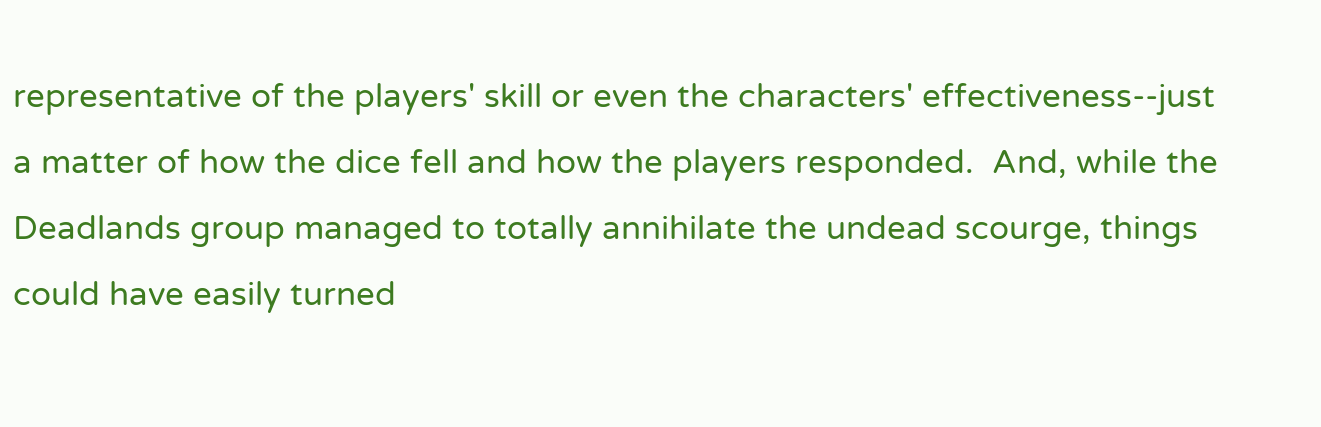representative of the players' skill or even the characters' effectiveness--just a matter of how the dice fell and how the players responded.  And, while the Deadlands group managed to totally annihilate the undead scourge, things could have easily turned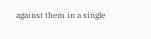against them in a single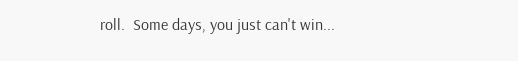roll.  Some days, you just can't win...